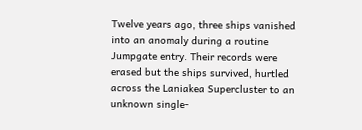Twelve years ago, three ships vanished into an anomaly during a routine Jumpgate entry. Their records were erased but the ships survived, hurtled across the Laniakea Supercluster to an unknown single-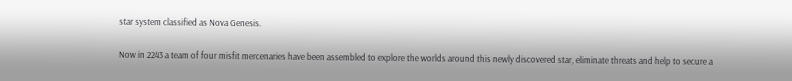star system classified as Nova Genesis.

Now in 2243 a team of four misfit mercenaries have been assembled to explore the worlds around this newly discovered star, eliminate threats and help to secure a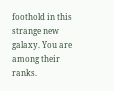foothold in this strange new galaxy. You are among their ranks.